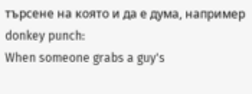търсене на която и да е дума, например donkey punch:
When someone grabs a guy's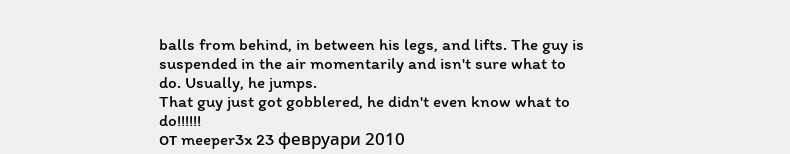balls from behind, in between his legs, and lifts. The guy is suspended in the air momentarily and isn't sure what to do. Usually, he jumps.
That guy just got gobblered, he didn't even know what to do!!!!!!
от meeper3x 23 февруари 2010